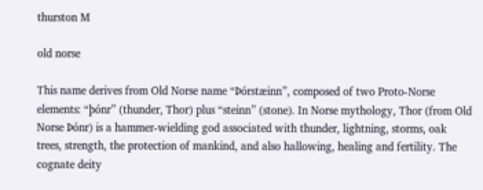thurston M

old norse

This name derives from Old Norse name “Þórstæinn”, composed of two Proto-Norse elements: “þónr” (thunder, Thor) plus “steinn” (stone). In Norse mythology, Thor (from Old Norse Þónr) is a hammer-wielding god associated with thunder, lightning, storms, oak trees, strength, the protection of mankind, and also hallowing, healing and fertility. The cognate deity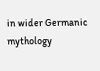in wider Germanic mythology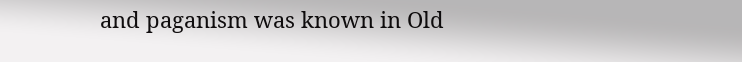and paganism was known in Old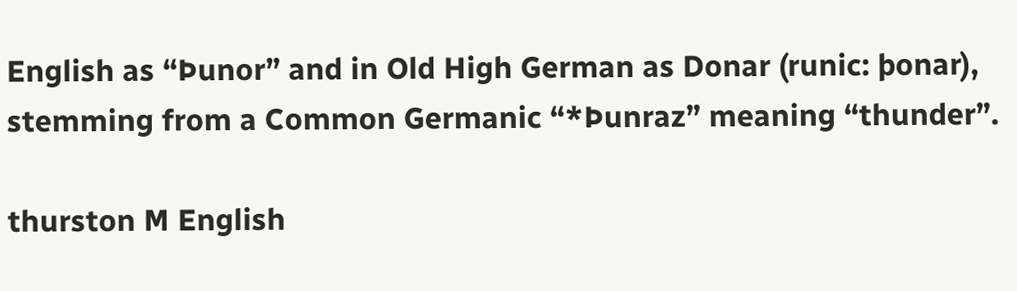English as “Þunor” and in Old High German as Donar (runic: þonar), stemming from a Common Germanic “*Þunraz” meaning “thunder”.

thurston M English